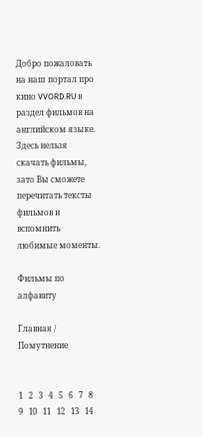Добро пожаловать на наш портал про кино VVORD.RU в раздел фильмов на английском языке. Здесь нельзя скачать фильмы, зато Вы сможете перечитать тексты фильмов и вспомнить любимые моменты.

Фильмы по алфавиту

Главная / Помутнение


1   2   3   4   5   6   7   8   9   10   11   12   13   14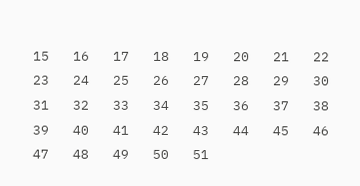15   16   17   18   19   20   21   22   23   24   25   26   27   28   29   30   31   32   33   34   35   36   37   38   39   40   41   42   43   44   45   46   47   48   49   50   51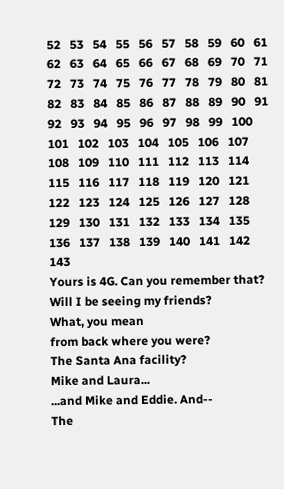52   53   54   55   56   57   58   59   60   61   62   63   64   65   66   67   68   69   70   71   72   73   74   75   76   77   78   79   80   81   82   83   84   85   86   87   88   89   90   91   92   93   94   95   96   97   98   99   100   101   102   103   104   105   106   107   108   109   110   111   112   113   114   115   116   117   118   119   120   121   122   123   124   125   126   127   128   129   130   131   132   133   134   135   136   137   138   139   140   141   142   143
Yours is 4G. Can you remember that?
Will I be seeing my friends?
What, you mean
from back where you were?
The Santa Ana facility?
Mike and Laura...
...and Mike and Eddie. And--
The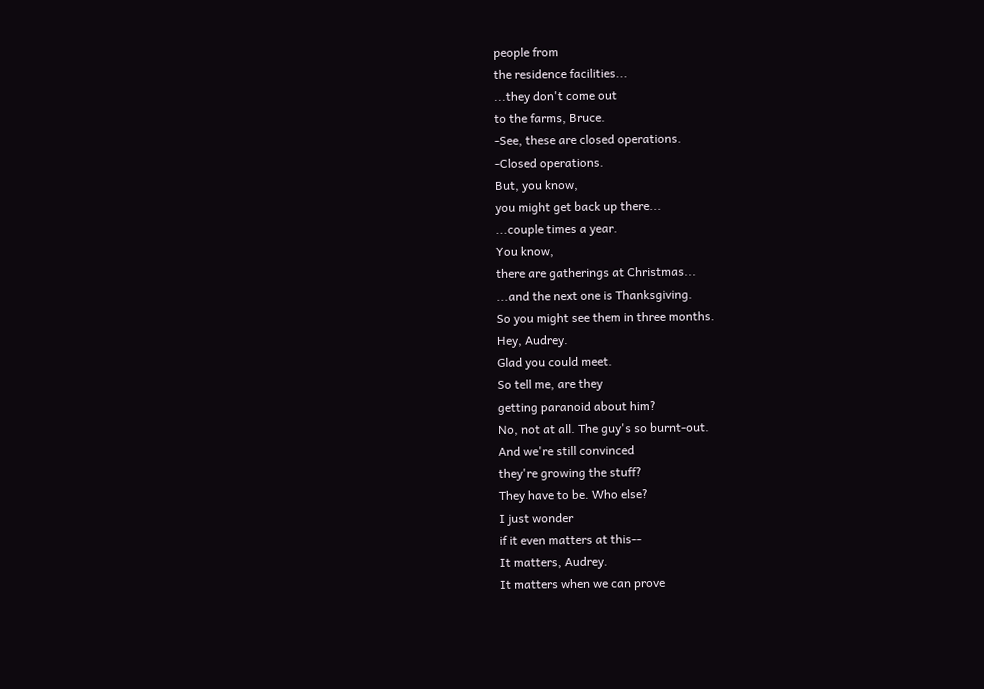people from
the residence facilities...
...they don't come out
to the farms, Bruce.
-See, these are closed operations.
-Closed operations.
But, you know,
you might get back up there...
...couple times a year.
You know,
there are gatherings at Christmas...
...and the next one is Thanksgiving.
So you might see them in three months.
Hey, Audrey.
Glad you could meet.
So tell me, are they
getting paranoid about him?
No, not at all. The guy's so burnt-out.
And we're still convinced
they're growing the stuff?
They have to be. Who else?
I just wonder
if it even matters at this--
It matters, Audrey.
It matters when we can prove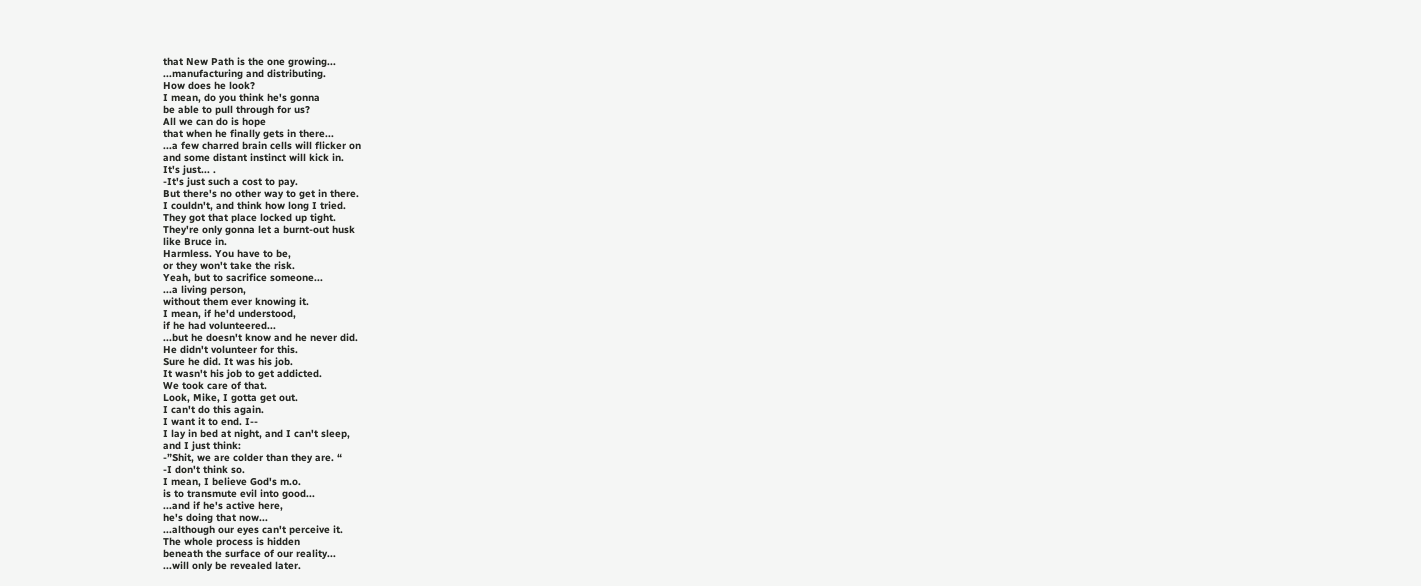that New Path is the one growing...
...manufacturing and distributing.
How does he look?
I mean, do you think he's gonna
be able to pull through for us?
All we can do is hope
that when he finally gets in there...
...a few charred brain cells will flicker on
and some distant instinct will kick in.
It's just... .
-It's just such a cost to pay.
But there's no other way to get in there.
I couldn't, and think how long I tried.
They got that place locked up tight.
They're only gonna let a burnt-out husk
like Bruce in.
Harmless. You have to be,
or they won't take the risk.
Yeah, but to sacrifice someone...
...a living person,
without them ever knowing it.
I mean, if he'd understood,
if he had volunteered...
...but he doesn't know and he never did.
He didn't volunteer for this.
Sure he did. It was his job.
It wasn't his job to get addicted.
We took care of that.
Look, Mike, I gotta get out.
I can't do this again.
I want it to end. I--
I lay in bed at night, and I can't sleep,
and I just think:
-”Shit, we are colder than they are. “
-I don't think so.
I mean, I believe God's m.o.
is to transmute evil into good...
...and if he's active here,
he's doing that now...
...although our eyes can't perceive it.
The whole process is hidden
beneath the surface of our reality...
...will only be revealed later.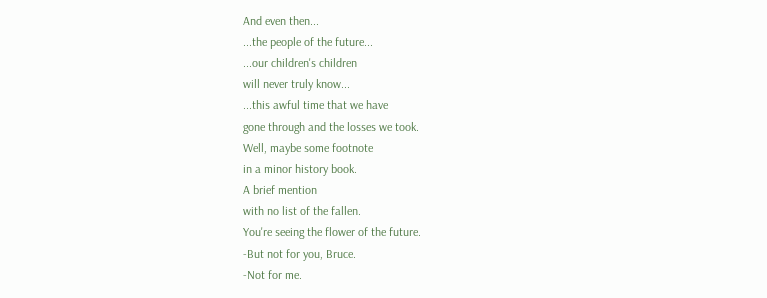And even then...
...the people of the future...
...our children's children
will never truly know...
...this awful time that we have
gone through and the losses we took.
Well, maybe some footnote
in a minor history book.
A brief mention
with no list of the fallen.
You're seeing the flower of the future.
-But not for you, Bruce.
-Not for me.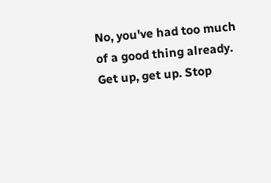No, you've had too much
of a good thing already.
Get up, get up. Stop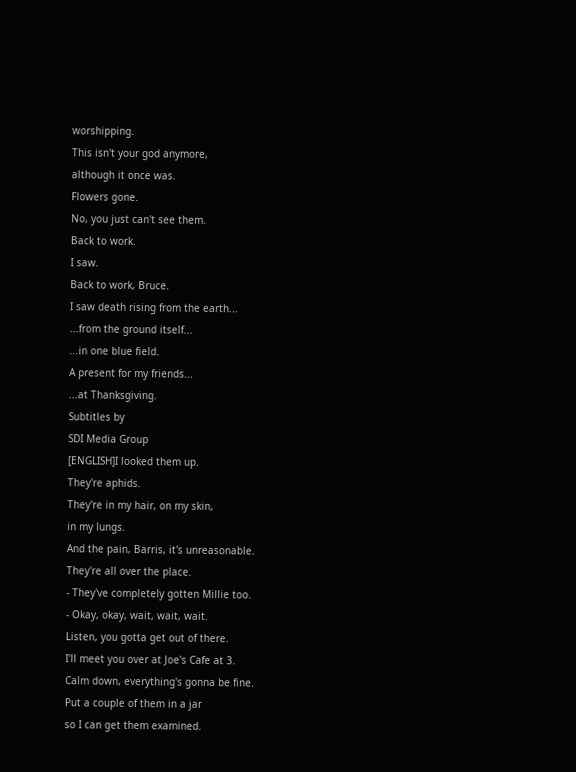worshipping.
This isn't your god anymore,
although it once was.
Flowers gone.
No, you just can't see them.
Back to work.
I saw.
Back to work, Bruce.
I saw death rising from the earth...
...from the ground itself...
...in one blue field.
A present for my friends...
...at Thanksgiving.
Subtitles by
SDI Media Group
[ENGLISH]I looked them up.
They're aphids.
They're in my hair, on my skin,
in my lungs.
And the pain, Barris, it's unreasonable.
They're all over the place.
- They've completely gotten Millie too.
- Okay, okay, wait, wait, wait.
Listen, you gotta get out of there.
I'll meet you over at Joe's Cafe at 3.
Calm down, everything's gonna be fine.
Put a couple of them in a jar
so I can get them examined.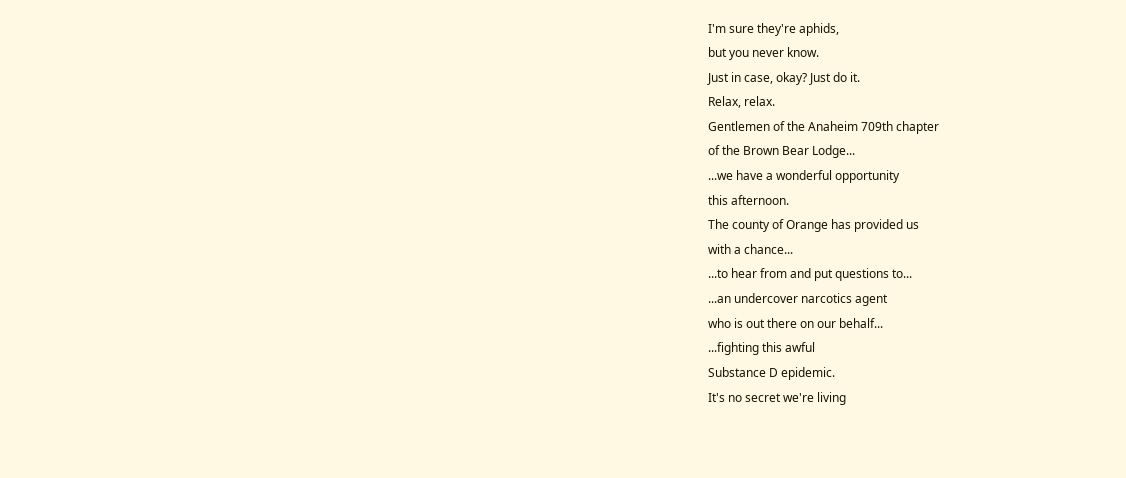I'm sure they're aphids,
but you never know.
Just in case, okay? Just do it.
Relax, relax.
Gentlemen of the Anaheim 709th chapter
of the Brown Bear Lodge...
...we have a wonderful opportunity
this afternoon.
The county of Orange has provided us
with a chance...
...to hear from and put questions to...
...an undercover narcotics agent
who is out there on our behalf...
...fighting this awful
Substance D epidemic.
It's no secret we're living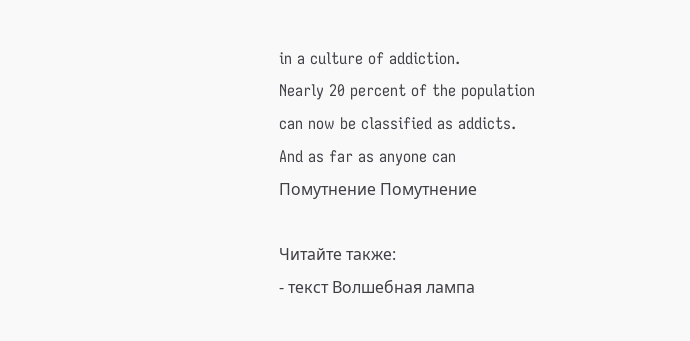in a culture of addiction.
Nearly 20 percent of the population
can now be classified as addicts.
And as far as anyone can
Помутнение Помутнение

Читайте также:
- текст Волшебная лампа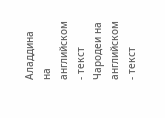Аладдина на английском
- текст Чародеи на английском
- текст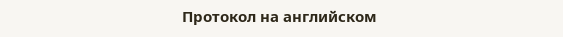Протокол на английском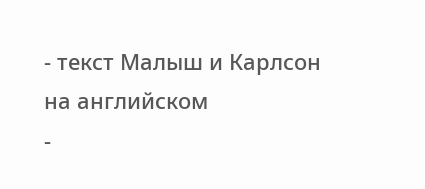- текст Малыш и Карлсон на английском
-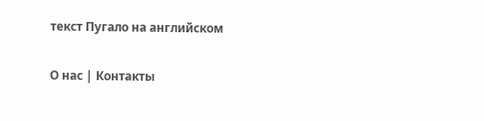текст Пугало на английском

О нас | Контакты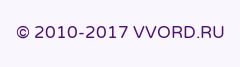© 2010-2017 VVORD.RU